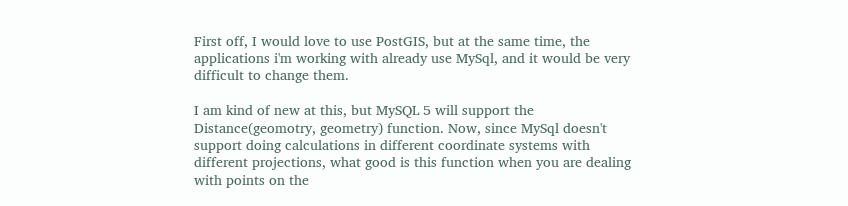First off, I would love to use PostGIS, but at the same time, the
applications i'm working with already use MySql, and it would be very
difficult to change them.

I am kind of new at this, but MySQL 5 will support the
Distance(geomotry, geometry) function. Now, since MySql doesn't
support doing calculations in different coordinate systems with
different projections, what good is this function when you are dealing
with points on the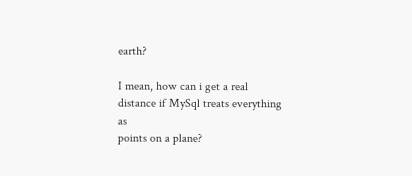earth?

I mean, how can i get a real distance if MySql treats everything as
points on a plane?